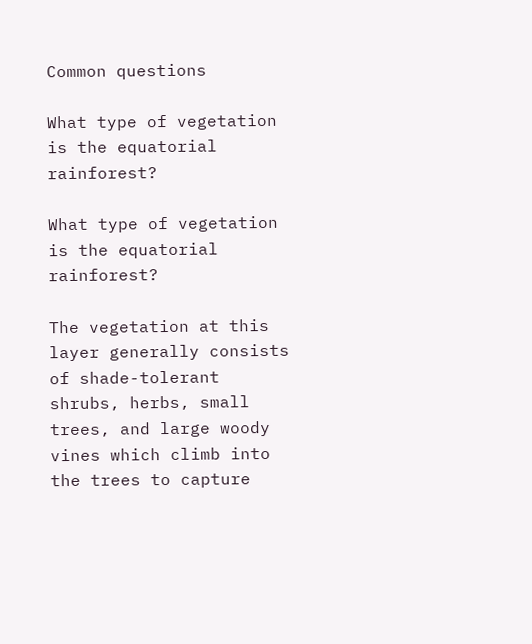Common questions

What type of vegetation is the equatorial rainforest?

What type of vegetation is the equatorial rainforest?

The vegetation at this layer generally consists of shade-tolerant shrubs, herbs, small trees, and large woody vines which climb into the trees to capture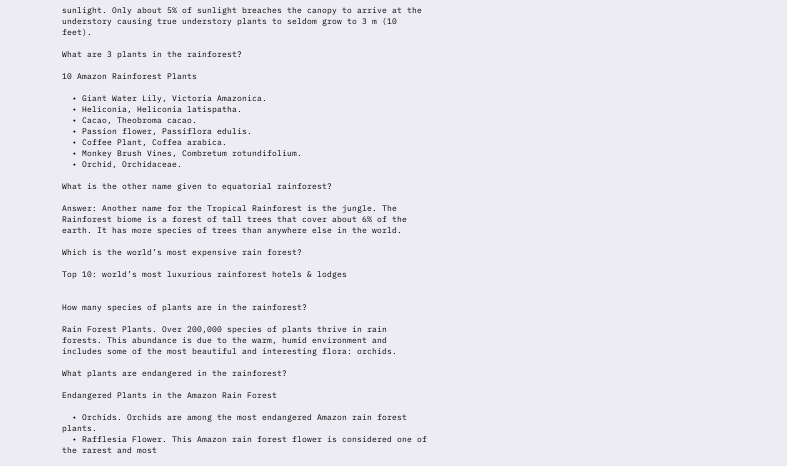sunlight. Only about 5% of sunlight breaches the canopy to arrive at the understory causing true understory plants to seldom grow to 3 m (10 feet).

What are 3 plants in the rainforest?

10 Amazon Rainforest Plants

  • Giant Water Lily, Victoria Amazonica.
  • Heliconia, Heliconia latispatha.
  • Cacao, Theobroma cacao.
  • Passion flower, Passiflora edulis.
  • Coffee Plant, Coffea arabica.
  • Monkey Brush Vines, Combretum rotundifolium.
  • Orchid, Orchidaceae.

What is the other name given to equatorial rainforest?

Answer: Another name for the Tropical Rainforest is the jungle. The Rainforest biome is a forest of tall trees that cover about 6% of the earth. It has more species of trees than anywhere else in the world.

Which is the world’s most expensive rain forest?

Top 10: world’s most luxurious rainforest hotels & lodges


How many species of plants are in the rainforest?

Rain Forest Plants. Over 200,000 species of plants thrive in rain forests. This abundance is due to the warm, humid environment and includes some of the most beautiful and interesting flora: orchids.

What plants are endangered in the rainforest?

Endangered Plants in the Amazon Rain Forest

  • Orchids. Orchids are among the most endangered Amazon rain forest plants.
  • Rafflesia Flower. This Amazon rain forest flower is considered one of the rarest and most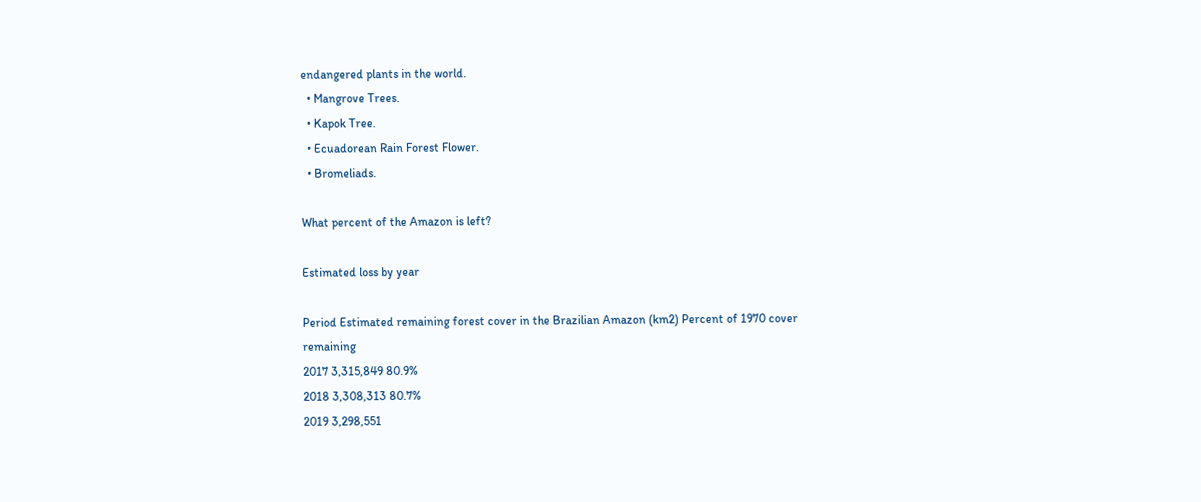endangered plants in the world.
  • Mangrove Trees.
  • Kapok Tree.
  • Ecuadorean Rain Forest Flower.
  • Bromeliads.

What percent of the Amazon is left?

Estimated loss by year

Period Estimated remaining forest cover in the Brazilian Amazon (km2) Percent of 1970 cover remaining
2017 3,315,849 80.9%
2018 3,308,313 80.7%
2019 3,298,551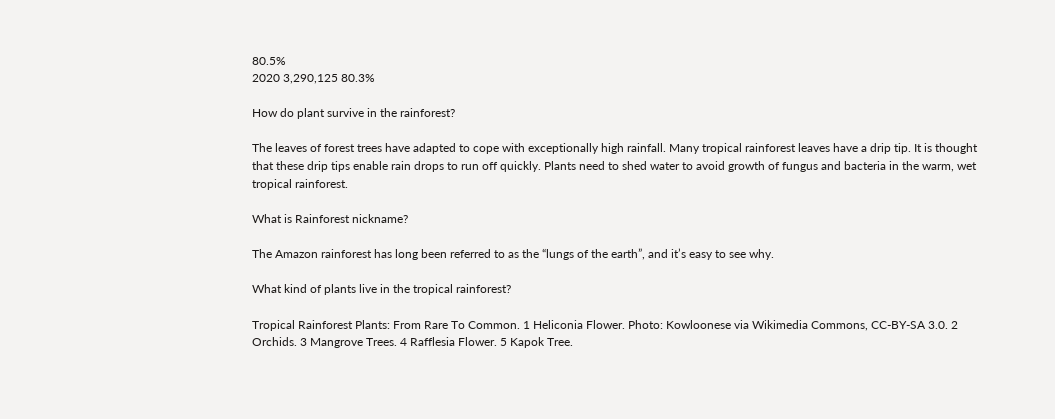80.5%
2020 3,290,125 80.3%

How do plant survive in the rainforest?

The leaves of forest trees have adapted to cope with exceptionally high rainfall. Many tropical rainforest leaves have a drip tip. It is thought that these drip tips enable rain drops to run off quickly. Plants need to shed water to avoid growth of fungus and bacteria in the warm, wet tropical rainforest.

What is Rainforest nickname?

The Amazon rainforest has long been referred to as the “lungs of the earth”, and it’s easy to see why.

What kind of plants live in the tropical rainforest?

Tropical Rainforest Plants: From Rare To Common. 1 Heliconia Flower. Photo: Kowloonese via Wikimedia Commons, CC-BY-SA 3.0. 2 Orchids. 3 Mangrove Trees. 4 Rafflesia Flower. 5 Kapok Tree.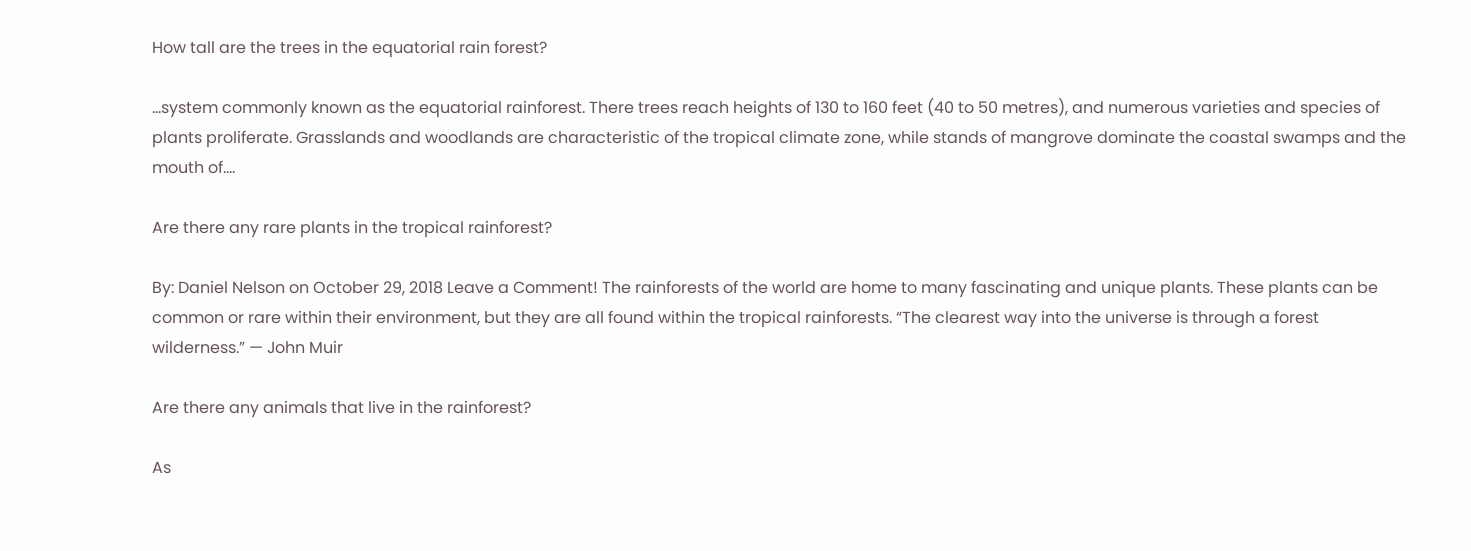How tall are the trees in the equatorial rain forest?

…system commonly known as the equatorial rainforest. There trees reach heights of 130 to 160 feet (40 to 50 metres), and numerous varieties and species of plants proliferate. Grasslands and woodlands are characteristic of the tropical climate zone, while stands of mangrove dominate the coastal swamps and the mouth of….

Are there any rare plants in the tropical rainforest?

By: Daniel Nelson on October 29, 2018 Leave a Comment! The rainforests of the world are home to many fascinating and unique plants. These plants can be common or rare within their environment, but they are all found within the tropical rainforests. “The clearest way into the universe is through a forest wilderness.” — John Muir

Are there any animals that live in the rainforest?

As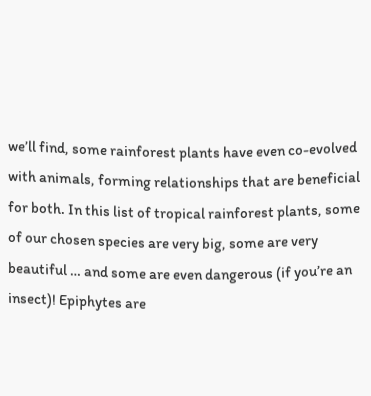we’ll find, some rainforest plants have even co-evolved with animals, forming relationships that are beneficial for both. In this list of tropical rainforest plants, some of our chosen species are very big, some are very beautiful … and some are even dangerous (if you’re an insect)! Epiphytes are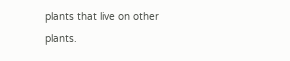plants that live on other plants.